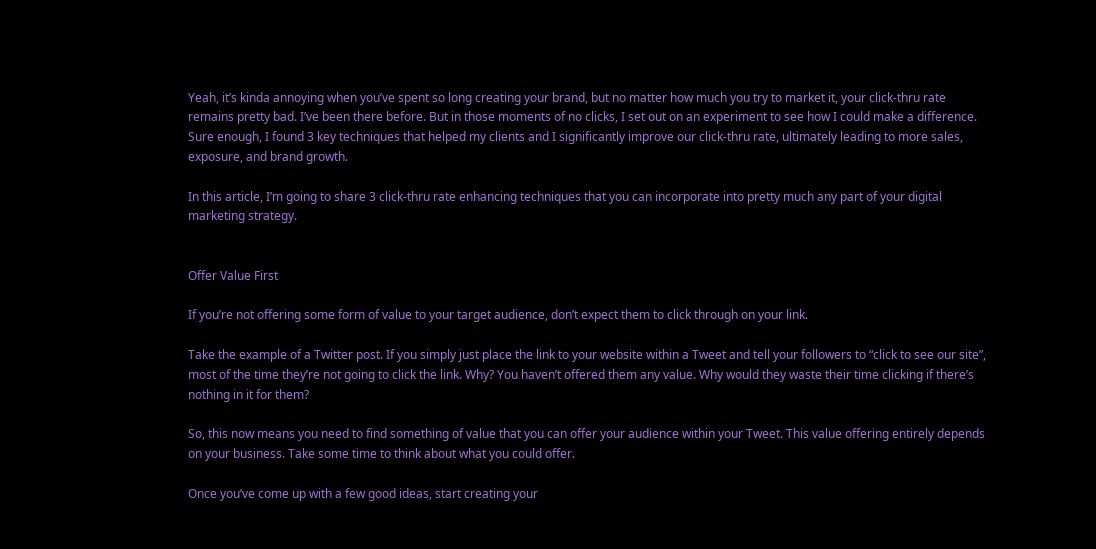Yeah, it’s kinda annoying when you’ve spent so long creating your brand, but no matter how much you try to market it, your click-thru rate remains pretty bad. I’ve been there before. But in those moments of no clicks, I set out on an experiment to see how I could make a difference. Sure enough, I found 3 key techniques that helped my clients and I significantly improve our click-thru rate, ultimately leading to more sales, exposure, and brand growth.

In this article, I’m going to share 3 click-thru rate enhancing techniques that you can incorporate into pretty much any part of your digital marketing strategy.


Offer Value First

If you’re not offering some form of value to your target audience, don’t expect them to click through on your link.

Take the example of a Twitter post. If you simply just place the link to your website within a Tweet and tell your followers to “click to see our site”, most of the time they’re not going to click the link. Why? You haven’t offered them any value. Why would they waste their time clicking if there’s nothing in it for them?

So, this now means you need to find something of value that you can offer your audience within your Tweet. This value offering entirely depends on your business. Take some time to think about what you could offer.

Once you’ve come up with a few good ideas, start creating your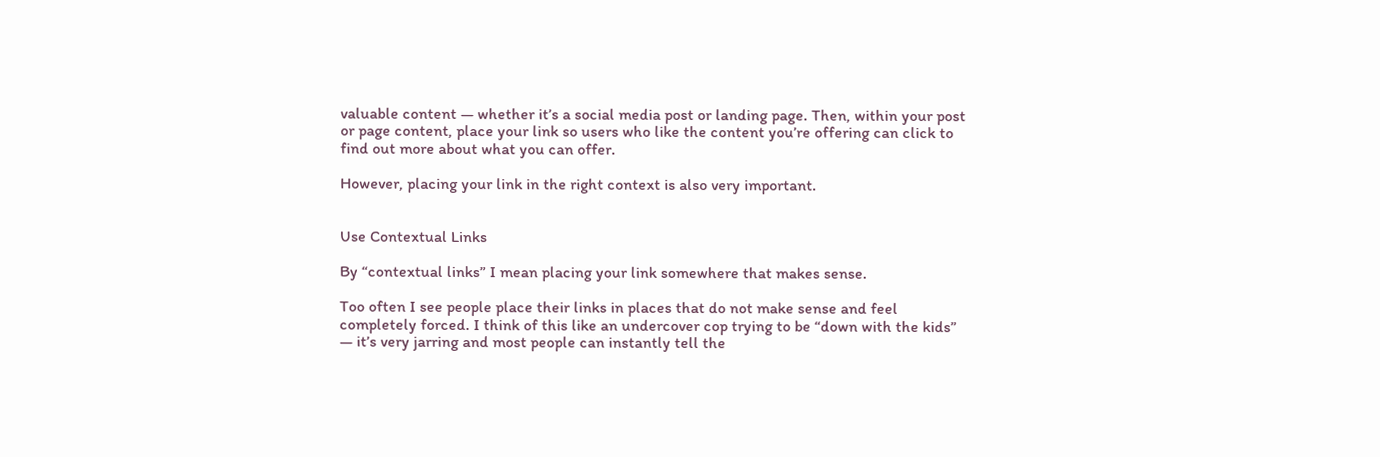valuable content — whether it’s a social media post or landing page. Then, within your post or page content, place your link so users who like the content you’re offering can click to find out more about what you can offer.

However, placing your link in the right context is also very important.


Use Contextual Links

By “contextual links” I mean placing your link somewhere that makes sense.

Too often I see people place their links in places that do not make sense and feel completely forced. I think of this like an undercover cop trying to be “down with the kids” — it’s very jarring and most people can instantly tell the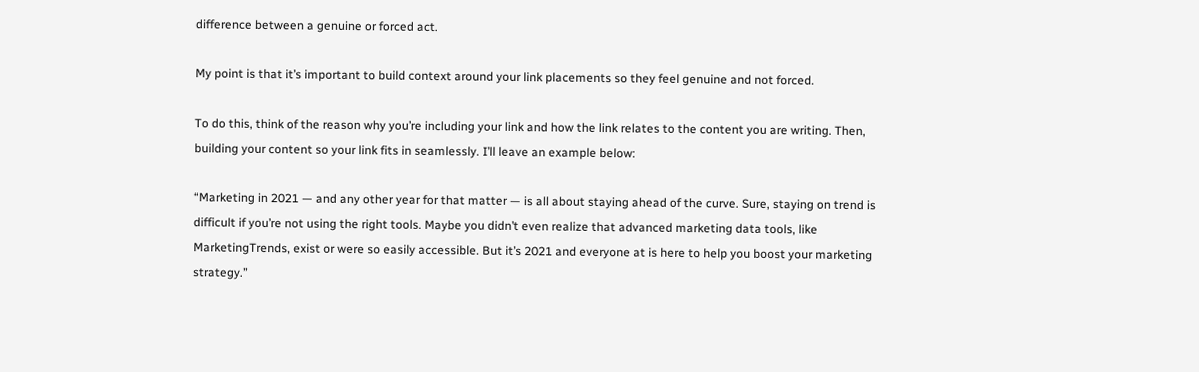difference between a genuine or forced act.

My point is that it’s important to build context around your link placements so they feel genuine and not forced.

To do this, think of the reason why you’re including your link and how the link relates to the content you are writing. Then, building your content so your link fits in seamlessly. I’ll leave an example below:

“Marketing in 2021 — and any other year for that matter — is all about staying ahead of the curve. Sure, staying on trend is difficult if you’re not using the right tools. Maybe you didn’t even realize that advanced marketing data tools, like MarketingTrends, exist or were so easily accessible. But it’s 2021 and everyone at is here to help you boost your marketing strategy.”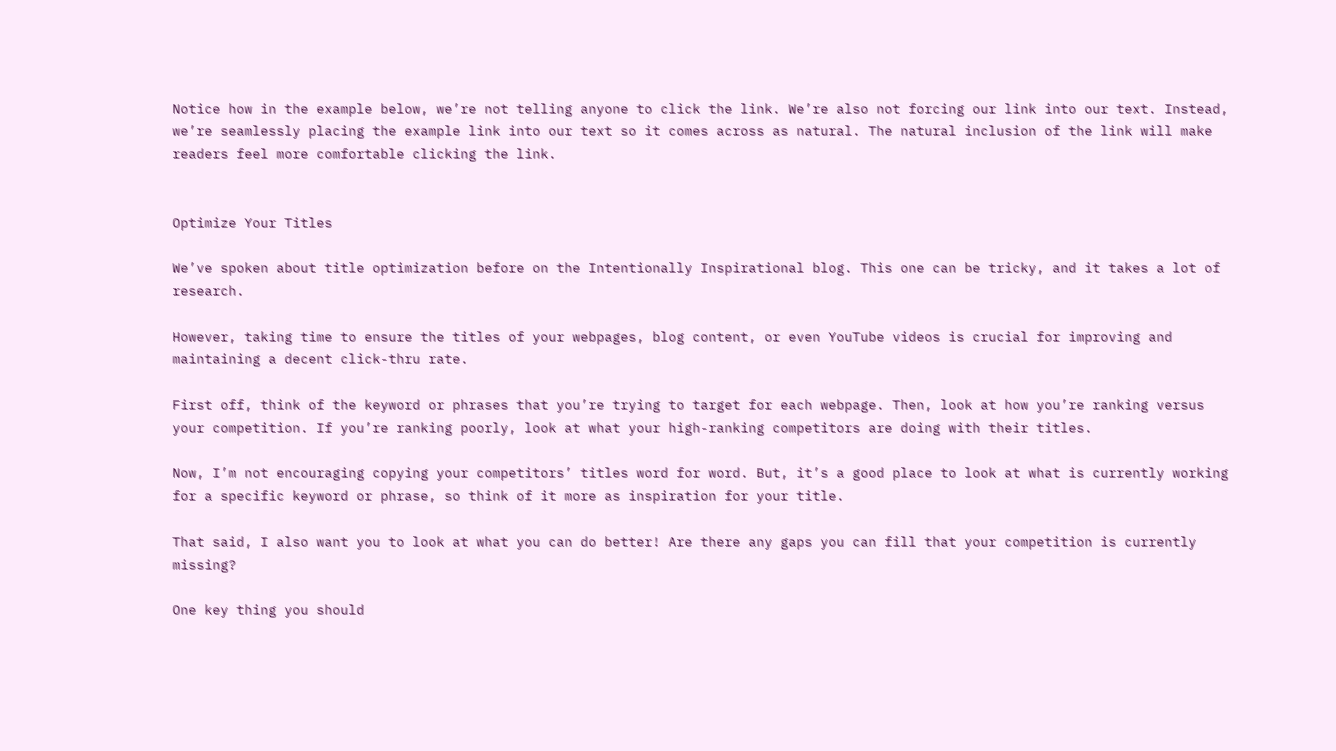Notice how in the example below, we’re not telling anyone to click the link. We’re also not forcing our link into our text. Instead, we’re seamlessly placing the example link into our text so it comes across as natural. The natural inclusion of the link will make readers feel more comfortable clicking the link.


Optimize Your Titles

We’ve spoken about title optimization before on the Intentionally Inspirational blog. This one can be tricky, and it takes a lot of research.

However, taking time to ensure the titles of your webpages, blog content, or even YouTube videos is crucial for improving and maintaining a decent click-thru rate.

First off, think of the keyword or phrases that you’re trying to target for each webpage. Then, look at how you’re ranking versus your competition. If you’re ranking poorly, look at what your high-ranking competitors are doing with their titles.

Now, I’m not encouraging copying your competitors’ titles word for word. But, it’s a good place to look at what is currently working for a specific keyword or phrase, so think of it more as inspiration for your title.

That said, I also want you to look at what you can do better! Are there any gaps you can fill that your competition is currently missing?

One key thing you should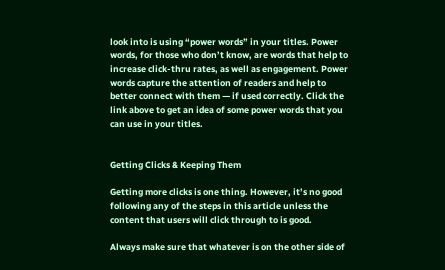look into is using “power words” in your titles. Power words, for those who don’t know, are words that help to increase click-thru rates, as well as engagement. Power words capture the attention of readers and help to better connect with them — if used correctly. Click the link above to get an idea of some power words that you can use in your titles.


Getting Clicks & Keeping Them

Getting more clicks is one thing. However, it’s no good following any of the steps in this article unless the content that users will click through to is good.

Always make sure that whatever is on the other side of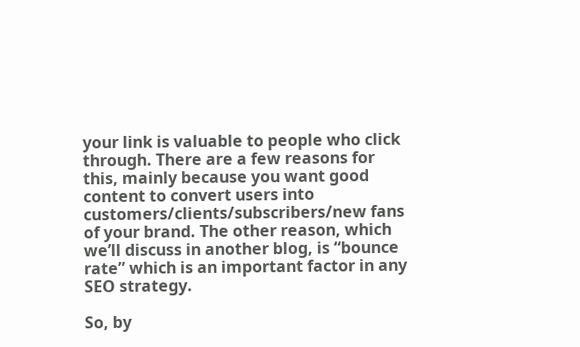your link is valuable to people who click through. There are a few reasons for this, mainly because you want good content to convert users into customers/clients/subscribers/new fans of your brand. The other reason, which we’ll discuss in another blog, is “bounce rate” which is an important factor in any SEO strategy.

So, by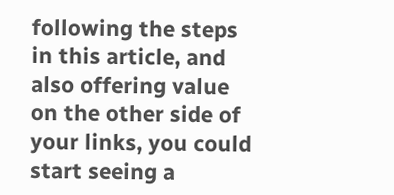following the steps in this article, and also offering value on the other side of your links, you could start seeing a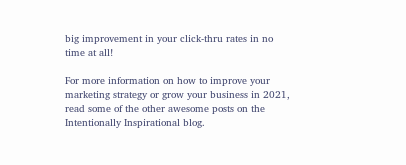big improvement in your click-thru rates in no time at all!

For more information on how to improve your marketing strategy or grow your business in 2021, read some of the other awesome posts on the Intentionally Inspirational blog.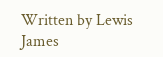Written by Lewis James